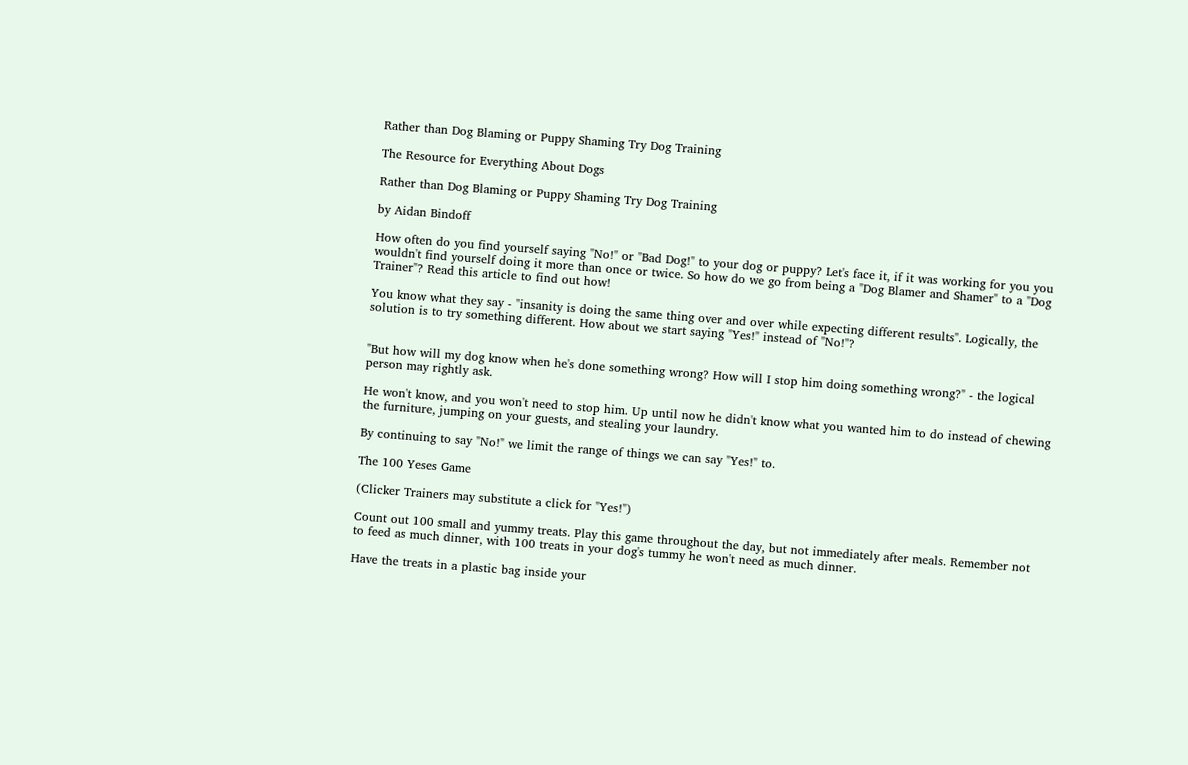Rather than Dog Blaming or Puppy Shaming Try Dog Training

The Resource for Everything About Dogs

Rather than Dog Blaming or Puppy Shaming Try Dog Training

by Aidan Bindoff

How often do you find yourself saying "No!" or "Bad Dog!" to your dog or puppy? Let's face it, if it was working for you you wouldn't find yourself doing it more than once or twice. So how do we go from being a "Dog Blamer and Shamer" to a "Dog Trainer"? Read this article to find out how!

You know what they say - "insanity is doing the same thing over and over while expecting different results". Logically, the solution is to try something different. How about we start saying "Yes!" instead of "No!"?


"But how will my dog know when he's done something wrong? How will I stop him doing something wrong?" - the logical person may rightly ask.

He won't know, and you won't need to stop him. Up until now he didn't know what you wanted him to do instead of chewing the furniture, jumping on your guests, and stealing your laundry.

By continuing to say "No!" we limit the range of things we can say "Yes!" to.

The 100 Yeses Game

(Clicker Trainers may substitute a click for "Yes!")

Count out 100 small and yummy treats. Play this game throughout the day, but not immediately after meals. Remember not to feed as much dinner, with 100 treats in your dog's tummy he won't need as much dinner.

Have the treats in a plastic bag inside your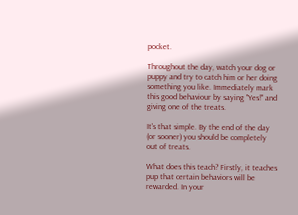pocket.

Throughout the day, watch your dog or puppy and try to catch him or her doing something you like. Immediately mark this good behaviour by saying "Yes!" and giving one of the treats.

It's that simple. By the end of the day (or sooner) you should be completely out of treats.

What does this teach? Firstly, it teaches pup that certain behaviors will be rewarded. In your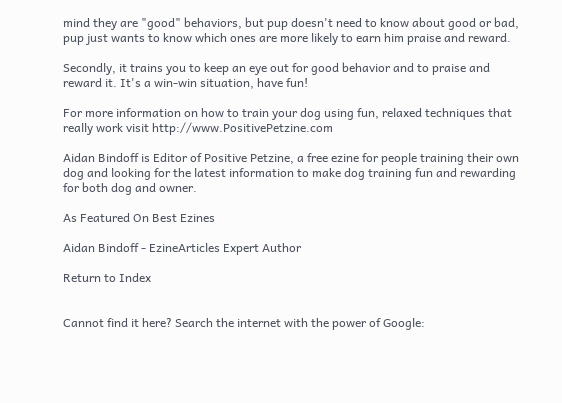mind they are "good" behaviors, but pup doesn't need to know about good or bad, pup just wants to know which ones are more likely to earn him praise and reward.

Secondly, it trains you to keep an eye out for good behavior and to praise and reward it. It's a win-win situation, have fun!

For more information on how to train your dog using fun, relaxed techniques that really work visit http://www.PositivePetzine.com

Aidan Bindoff is Editor of Positive Petzine, a free ezine for people training their own dog and looking for the latest information to make dog training fun and rewarding for both dog and owner.

As Featured On Best Ezines

Aidan Bindoff - EzineArticles Expert Author

Return to Index


Cannot find it here? Search the internet with the power of Google: